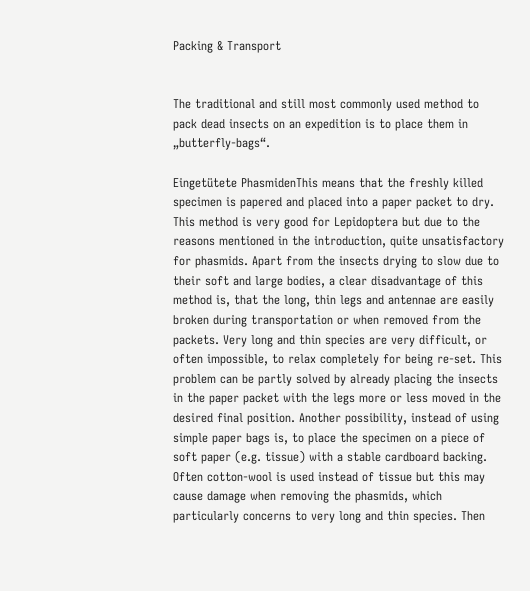Packing & Transport


The traditional and still most commonly used method to pack dead insects on an expedition is to place them in „butterfly-bags“.

Eingetütete PhasmidenThis means that the freshly killed specimen is papered and placed into a paper packet to dry. This method is very good for Lepidoptera but due to the reasons mentioned in the introduction, quite unsatisfactory for phasmids. Apart from the insects drying to slow due to their soft and large bodies, a clear disadvantage of this method is, that the long, thin legs and antennae are easily broken during transportation or when removed from the packets. Very long and thin species are very difficult, or often impossible, to relax completely for being re-set. This problem can be partly solved by already placing the insects in the paper packet with the legs more or less moved in the desired final position. Another possibility, instead of using simple paper bags is, to place the specimen on a piece of soft paper (e.g. tissue) with a stable cardboard backing. Often cotton-wool is used instead of tissue but this may cause damage when removing the phasmids, which particularly concerns to very long and thin species. Then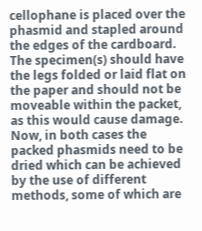cellophane is placed over the phasmid and stapled around the edges of the cardboard. The specimen(s) should have the legs folded or laid flat on the paper and should not be moveable within the packet, as this would cause damage. Now, in both cases the packed phasmids need to be dried which can be achieved by the use of different methods, some of which are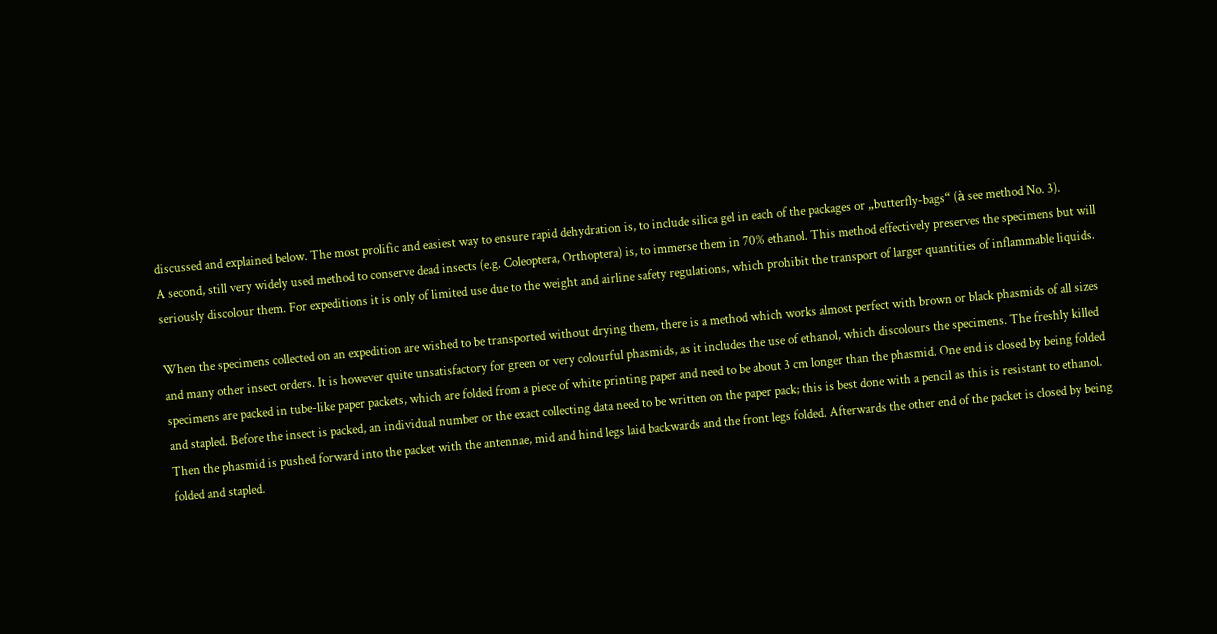discussed and explained below. The most prolific and easiest way to ensure rapid dehydration is, to include silica gel in each of the packages or „butterfly-bags“ (à see method No. 3).
A second, still very widely used method to conserve dead insects (e.g. Coleoptera, Orthoptera) is, to immerse them in 70% ethanol. This method effectively preserves the specimens but will seriously discolour them. For expeditions it is only of limited use due to the weight and airline safety regulations, which prohibit the transport of larger quantities of inflammable liquids.

When the specimens collected on an expedition are wished to be transported without drying them, there is a method which works almost perfect with brown or black phasmids of all sizes and many other insect orders. It is however quite unsatisfactory for green or very colourful phasmids, as it includes the use of ethanol, which discolours the specimens. The freshly killed specimens are packed in tube-like paper packets, which are folded from a piece of white printing paper and need to be about 3 cm longer than the phasmid. One end is closed by being folded and stapled. Before the insect is packed, an individual number or the exact collecting data need to be written on the paper pack; this is best done with a pencil as this is resistant to ethanol. Then the phasmid is pushed forward into the packet with the antennae, mid and hind legs laid backwards and the front legs folded. Afterwards the other end of the packet is closed by being folded and stapled.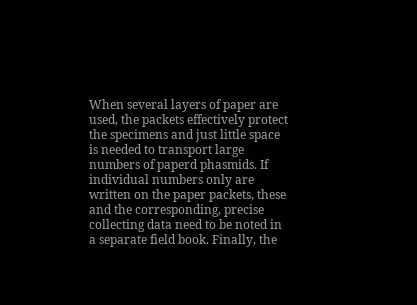When several layers of paper are used, the packets effectively protect the specimens and just little space is needed to transport large numbers of paperd phasmids. If individual numbers only are written on the paper packets, these and the corresponding, precise collecting data need to be noted in a separate field book. Finally, the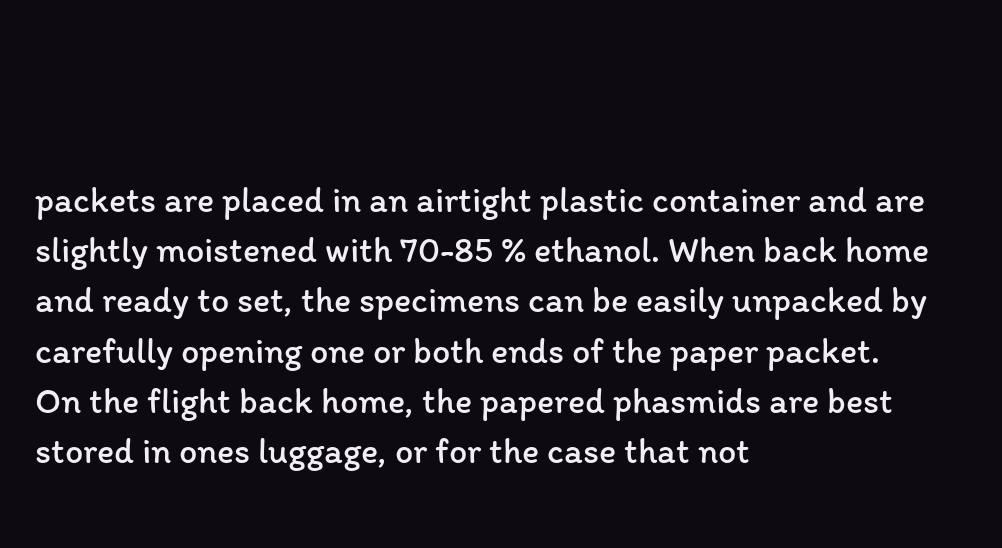packets are placed in an airtight plastic container and are slightly moistened with 70-85 % ethanol. When back home and ready to set, the specimens can be easily unpacked by carefully opening one or both ends of the paper packet.
On the flight back home, the papered phasmids are best stored in ones luggage, or for the case that not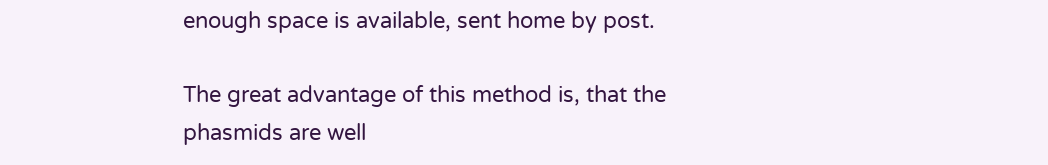enough space is available, sent home by post.

The great advantage of this method is, that the phasmids are well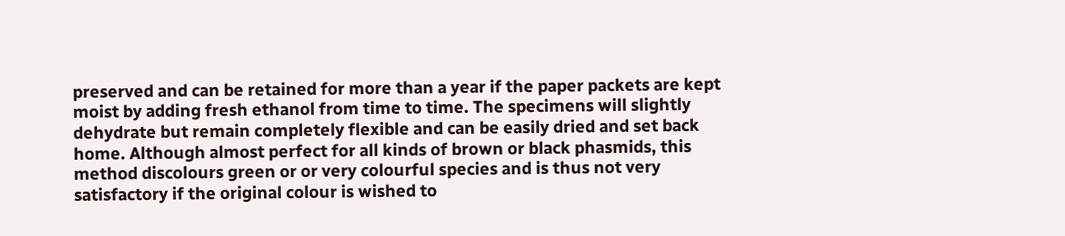preserved and can be retained for more than a year if the paper packets are kept moist by adding fresh ethanol from time to time. The specimens will slightly dehydrate but remain completely flexible and can be easily dried and set back home. Although almost perfect for all kinds of brown or black phasmids, this method discolours green or or very colourful species and is thus not very satisfactory if the original colour is wished to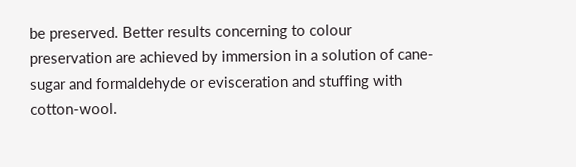be preserved. Better results concerning to colour preservation are achieved by immersion in a solution of cane-sugar and formaldehyde or evisceration and stuffing with cotton-wool.